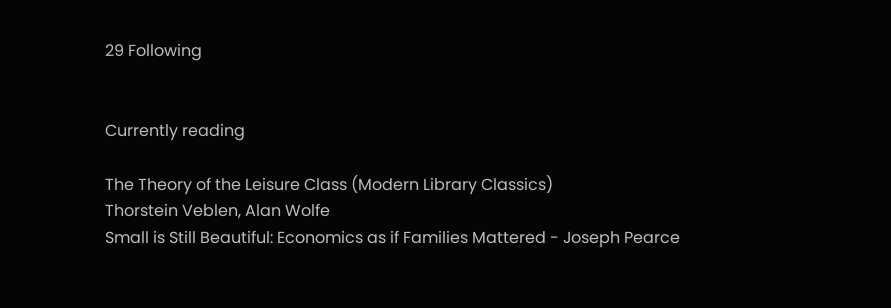29 Following


Currently reading

The Theory of the Leisure Class (Modern Library Classics)
Thorstein Veblen, Alan Wolfe
Small is Still Beautiful: Economics as if Families Mattered - Joseph Pearce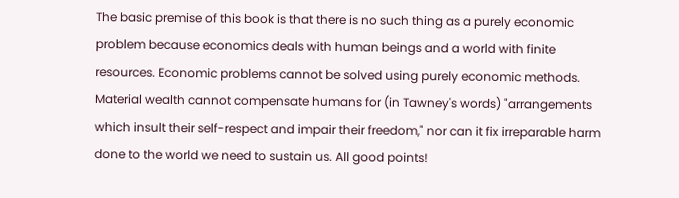The basic premise of this book is that there is no such thing as a purely economic problem because economics deals with human beings and a world with finite resources. Economic problems cannot be solved using purely economic methods. Material wealth cannot compensate humans for (in Tawney's words) "arrangements which insult their self-respect and impair their freedom," nor can it fix irreparable harm done to the world we need to sustain us. All good points!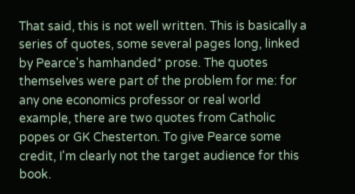That said, this is not well written. This is basically a series of quotes, some several pages long, linked by Pearce's hamhanded* prose. The quotes themselves were part of the problem for me: for any one economics professor or real world example, there are two quotes from Catholic popes or GK Chesterton. To give Pearce some credit, I'm clearly not the target audience for this book.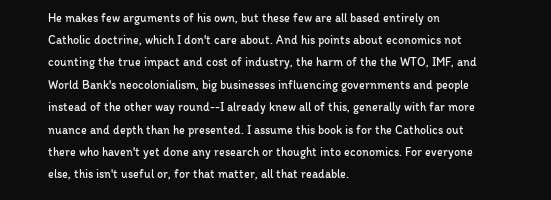He makes few arguments of his own, but these few are all based entirely on Catholic doctrine, which I don't care about. And his points about economics not counting the true impact and cost of industry, the harm of the the WTO, IMF, and World Bank's neocolonialism, big businesses influencing governments and people instead of the other way round--I already knew all of this, generally with far more nuance and depth than he presented. I assume this book is for the Catholics out there who haven't yet done any research or thought into economics. For everyone else, this isn't useful or, for that matter, all that readable.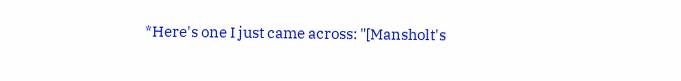*Here's one I just came across: "[Mansholt's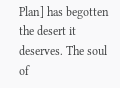Plan] has begotten the desert it deserves. The soul of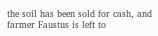the soil has been sold for cash, and farmer Faustus is left to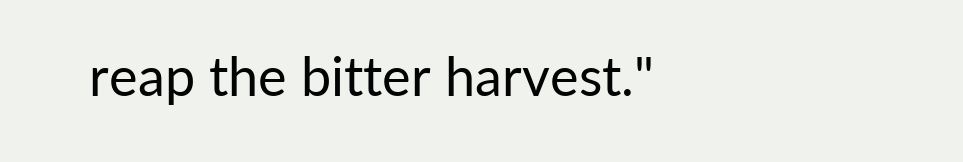reap the bitter harvest."